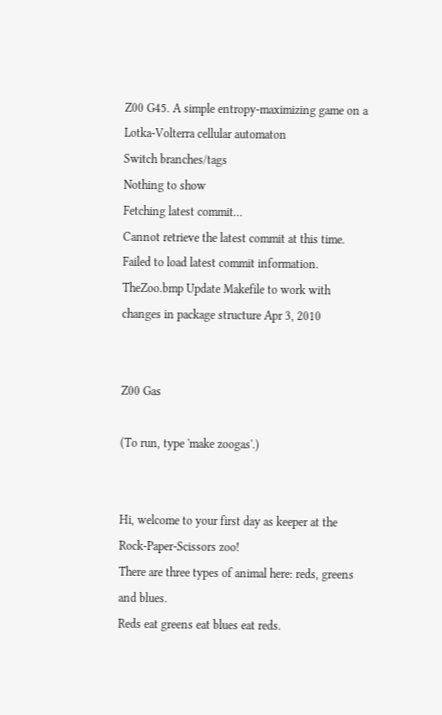Z00 G45. A simple entropy-maximizing game on a Lotka-Volterra cellular automaton
Switch branches/tags
Nothing to show
Fetching latest commit…
Cannot retrieve the latest commit at this time.
Failed to load latest commit information.
TheZoo.bmp Update Makefile to work with changes in package structure Apr 3, 2010


Z00 Gas

(To run, type 'make zoogas'.)


Hi, welcome to your first day as keeper at the Rock-Paper-Scissors zoo!
There are three types of animal here: reds, greens and blues.
Reds eat greens eat blues eat reds.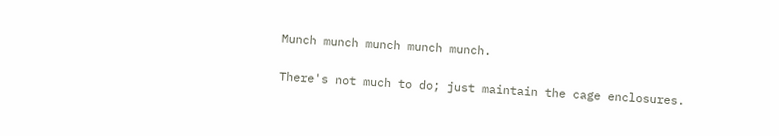Munch munch munch munch munch.

There's not much to do; just maintain the cage enclosures.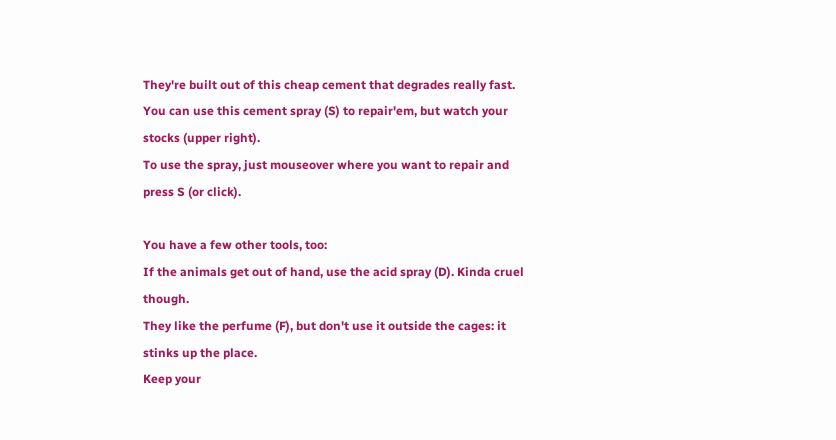They're built out of this cheap cement that degrades really fast.
You can use this cement spray (S) to repair'em, but watch your stocks (upper right).
To use the spray, just mouseover where you want to repair and press S (or click).

You have a few other tools, too:
If the animals get out of hand, use the acid spray (D). Kinda cruel though.
They like the perfume (F), but don't use it outside the cages: it stinks up the place.
Keep your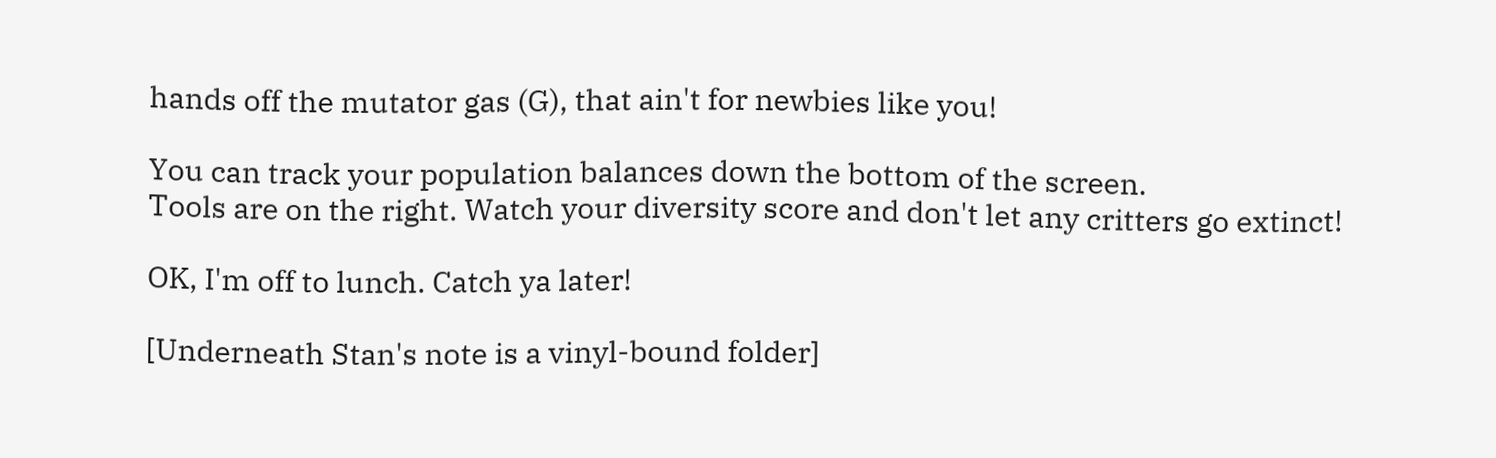hands off the mutator gas (G), that ain't for newbies like you!

You can track your population balances down the bottom of the screen.
Tools are on the right. Watch your diversity score and don't let any critters go extinct!

OK, I'm off to lunch. Catch ya later!

[Underneath Stan's note is a vinyl-bound folder]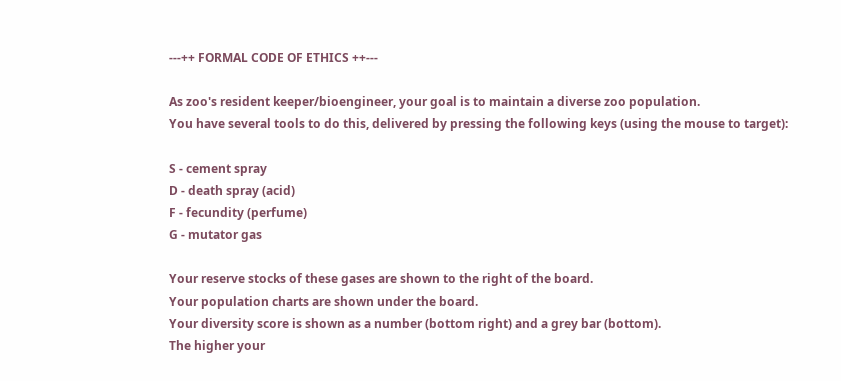---++ FORMAL CODE OF ETHICS ++---

As zoo's resident keeper/bioengineer, your goal is to maintain a diverse zoo population.
You have several tools to do this, delivered by pressing the following keys (using the mouse to target):

S - cement spray
D - death spray (acid)
F - fecundity (perfume)
G - mutator gas

Your reserve stocks of these gases are shown to the right of the board.
Your population charts are shown under the board.
Your diversity score is shown as a number (bottom right) and a grey bar (bottom).
The higher your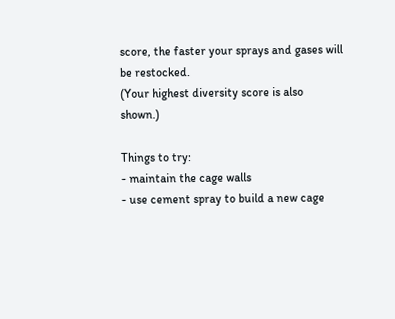score, the faster your sprays and gases will be restocked.
(Your highest diversity score is also shown.)

Things to try:
- maintain the cage walls
- use cement spray to build a new cage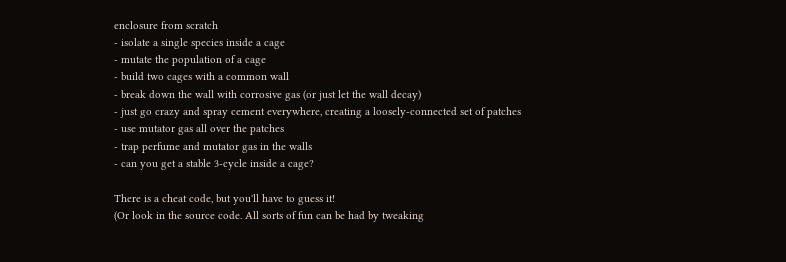enclosure from scratch
- isolate a single species inside a cage
- mutate the population of a cage
- build two cages with a common wall
- break down the wall with corrosive gas (or just let the wall decay)
- just go crazy and spray cement everywhere, creating a loosely-connected set of patches
- use mutator gas all over the patches
- trap perfume and mutator gas in the walls
- can you get a stable 3-cycle inside a cage?

There is a cheat code, but you'll have to guess it!
(Or look in the source code. All sorts of fun can be had by tweaking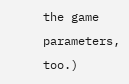the game parameters, too.)